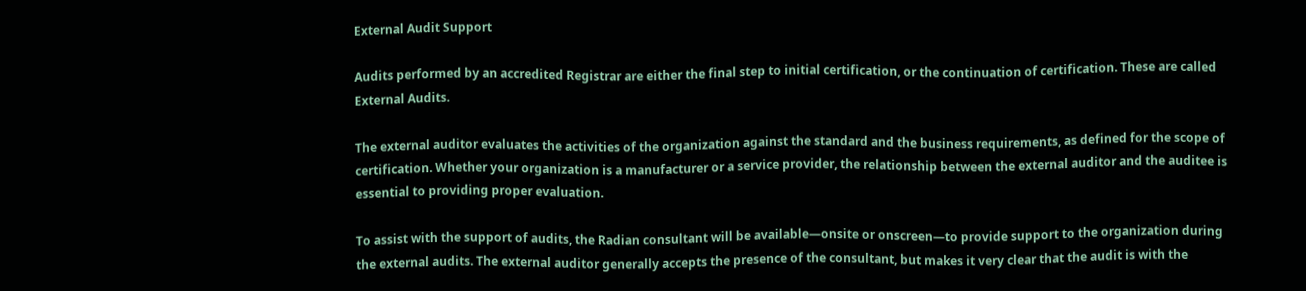External Audit Support

Audits performed by an accredited Registrar are either the final step to initial certification, or the continuation of certification. These are called External Audits.

The external auditor evaluates the activities of the organization against the standard and the business requirements, as defined for the scope of certification. Whether your organization is a manufacturer or a service provider, the relationship between the external auditor and the auditee is essential to providing proper evaluation.

To assist with the support of audits, the Radian consultant will be available—onsite or onscreen—to provide support to the organization during the external audits. The external auditor generally accepts the presence of the consultant, but makes it very clear that the audit is with the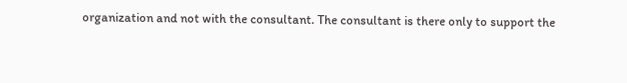organization and not with the consultant. The consultant is there only to support the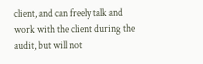client, and can freely talk and work with the client during the audit, but will not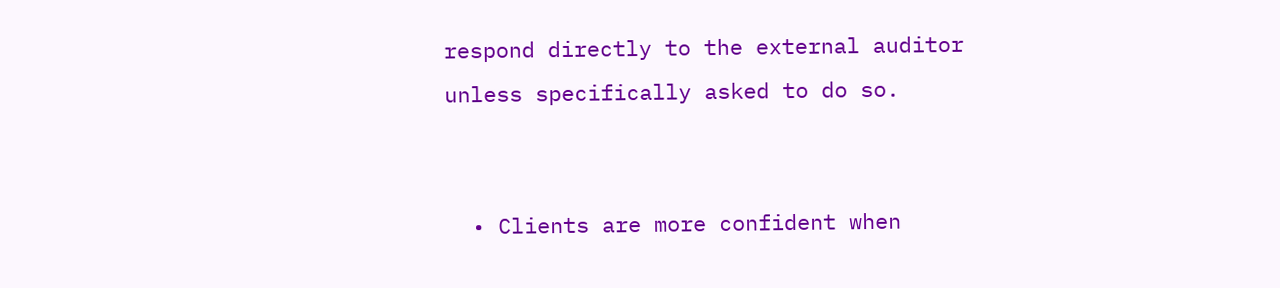respond directly to the external auditor unless specifically asked to do so.


  • Clients are more confident when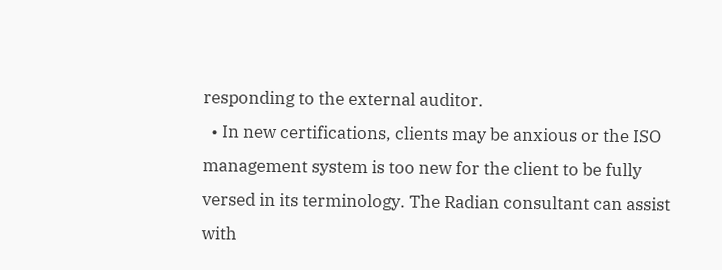responding to the external auditor.
  • In new certifications, clients may be anxious or the ISO management system is too new for the client to be fully versed in its terminology. The Radian consultant can assist with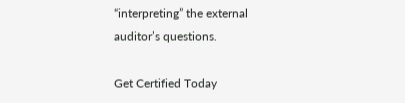“interpreting” the external auditor’s questions.

Get Certified Today